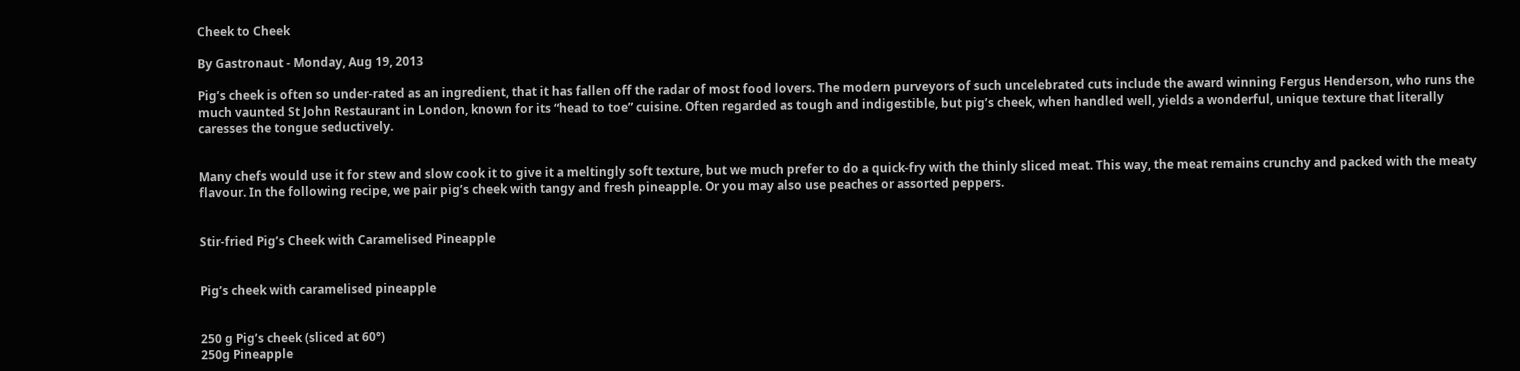Cheek to Cheek

By Gastronaut - Monday, Aug 19, 2013

Pig’s cheek is often so under-rated as an ingredient, that it has fallen off the radar of most food lovers. The modern purveyors of such uncelebrated cuts include the award winning Fergus Henderson, who runs the much vaunted St John Restaurant in London, known for its “head to toe” cuisine. Often regarded as tough and indigestible, but pig’s cheek, when handled well, yields a wonderful, unique texture that literally caresses the tongue seductively.


Many chefs would use it for stew and slow cook it to give it a meltingly soft texture, but we much prefer to do a quick-fry with the thinly sliced meat. This way, the meat remains crunchy and packed with the meaty flavour. In the following recipe, we pair pig’s cheek with tangy and fresh pineapple. Or you may also use peaches or assorted peppers.


Stir-fried Pig’s Cheek with Caramelised Pineapple


Pig’s cheek with caramelised pineapple


250 g Pig’s cheek (sliced at 60°)
250g Pineapple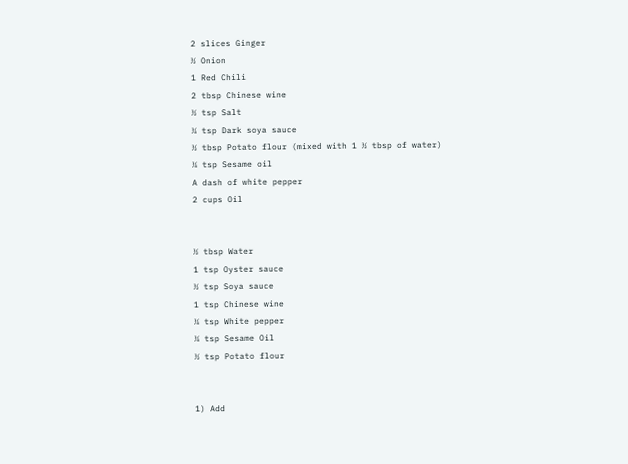2 slices Ginger
½ Onion
1 Red Chili
2 tbsp Chinese wine
½ tsp Salt
¼ tsp Dark soya sauce
½ tbsp Potato flour (mixed with 1 ½ tbsp of water)
¼ tsp Sesame oil
A dash of white pepper
2 cups Oil


½ tbsp Water
1 tsp Oyster sauce
½ tsp Soya sauce
1 tsp Chinese wine
¼ tsp White pepper
¼ tsp Sesame Oil
½ tsp Potato flour


1) Add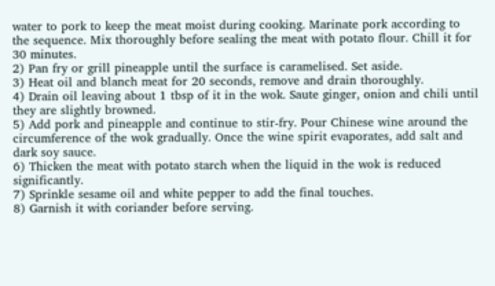water to pork to keep the meat moist during cooking. Marinate pork according to the sequence. Mix thoroughly before sealing the meat with potato flour. Chill it for 30 minutes.
2) Pan fry or grill pineapple until the surface is caramelised. Set aside.
3) Heat oil and blanch meat for 20 seconds, remove and drain thoroughly.
4) Drain oil leaving about 1 tbsp of it in the wok. Saute ginger, onion and chili until they are slightly browned.
5) Add pork and pineapple and continue to stir-fry. Pour Chinese wine around the circumference of the wok gradually. Once the wine spirit evaporates, add salt and dark soy sauce.
6) Thicken the meat with potato starch when the liquid in the wok is reduced significantly.
7) Sprinkle sesame oil and white pepper to add the final touches.
8) Garnish it with coriander before serving.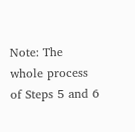Note: The whole process of Steps 5 and 6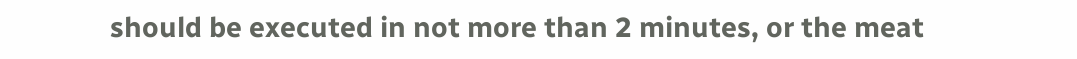should be executed in not more than 2 minutes, or the meat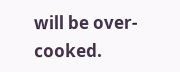will be over-cooked.